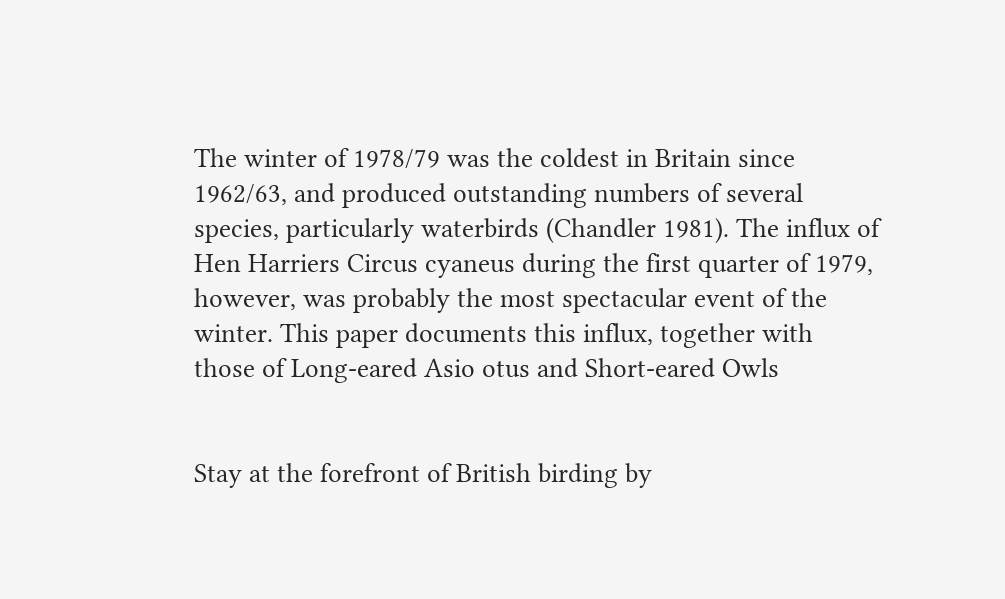The winter of 1978/79 was the coldest in Britain since 1962/63, and produced outstanding numbers of several species, particularly waterbirds (Chandler 1981). The influx of Hen Harriers Circus cyaneus during the first quarter of 1979, however, was probably the most spectacular event of the winter. This paper documents this influx, together with those of Long-eared Asio otus and Short-eared Owls


Stay at the forefront of British birding by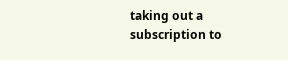taking out a subscription to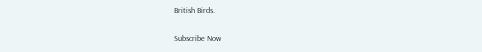British Birds.

Subscribe Now